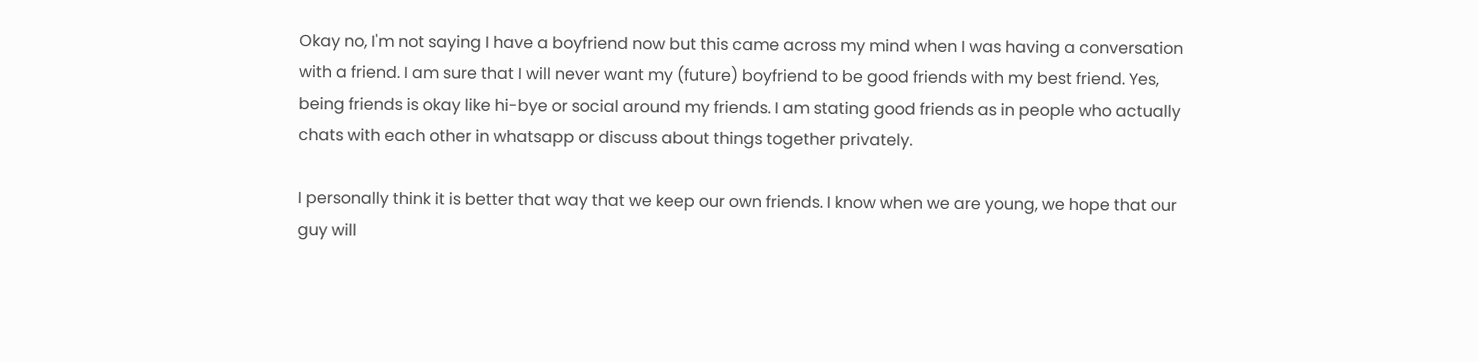Okay no, I'm not saying I have a boyfriend now but this came across my mind when I was having a conversation with a friend. I am sure that I will never want my (future) boyfriend to be good friends with my best friend. Yes, being friends is okay like hi-bye or social around my friends. I am stating good friends as in people who actually chats with each other in whatsapp or discuss about things together privately.

I personally think it is better that way that we keep our own friends. I know when we are young, we hope that our guy will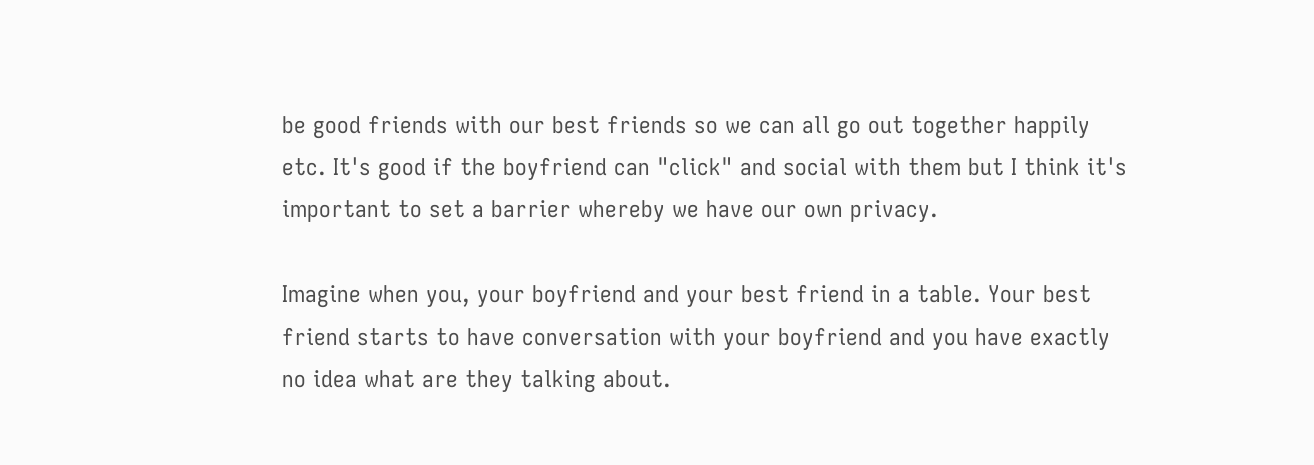be good friends with our best friends so we can all go out together happily etc. It's good if the boyfriend can "click" and social with them but I think it's important to set a barrier whereby we have our own privacy.

Imagine when you, your boyfriend and your best friend in a table. Your best friend starts to have conversation with your boyfriend and you have exactly no idea what are they talking about.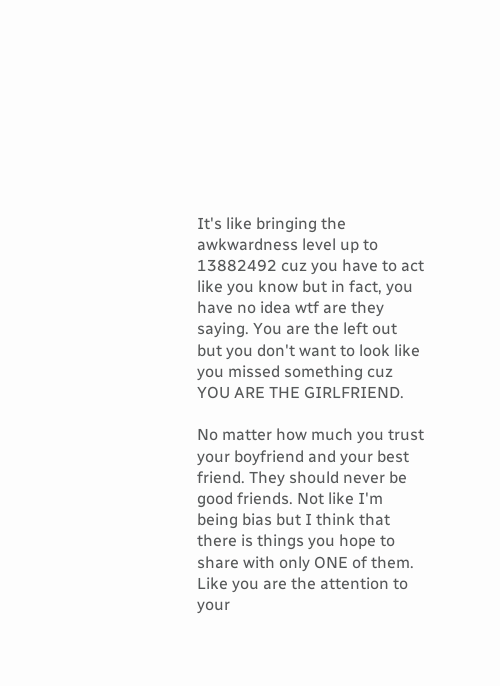It's like bringing the awkwardness level up to 13882492 cuz you have to act like you know but in fact, you have no idea wtf are they saying. You are the left out but you don't want to look like you missed something cuz YOU ARE THE GIRLFRIEND.

No matter how much you trust your boyfriend and your best friend. They should never be good friends. Not like I'm being bias but I think that there is things you hope to share with only ONE of them. Like you are the attention to your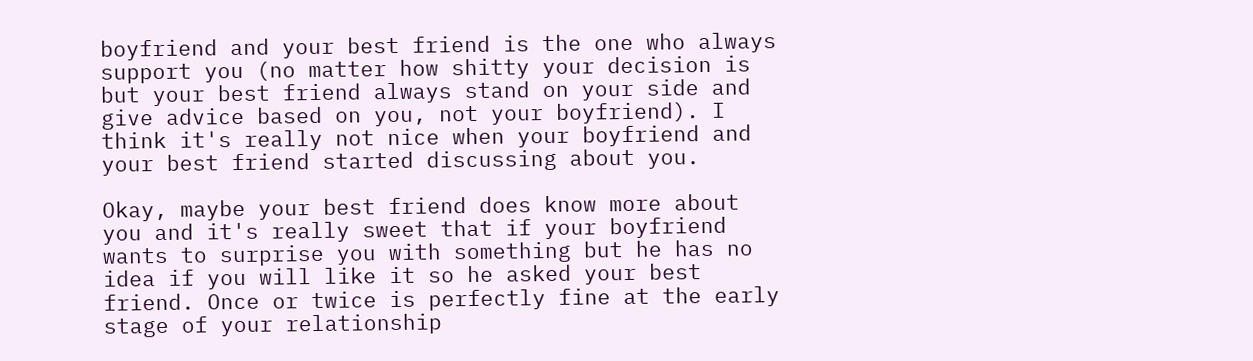boyfriend and your best friend is the one who always support you (no matter how shitty your decision is but your best friend always stand on your side and give advice based on you, not your boyfriend). I think it's really not nice when your boyfriend and your best friend started discussing about you.

Okay, maybe your best friend does know more about you and it's really sweet that if your boyfriend wants to surprise you with something but he has no idea if you will like it so he asked your best friend. Once or twice is perfectly fine at the early stage of your relationship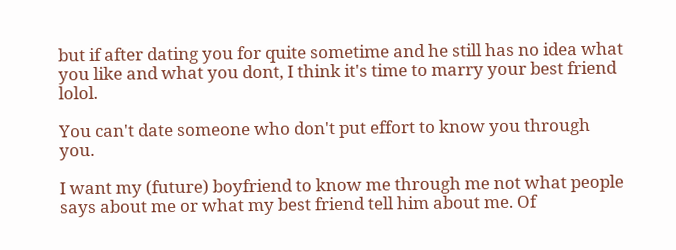but if after dating you for quite sometime and he still has no idea what you like and what you dont, I think it's time to marry your best friend lolol.

You can't date someone who don't put effort to know you through you.

I want my (future) boyfriend to know me through me not what people says about me or what my best friend tell him about me. Of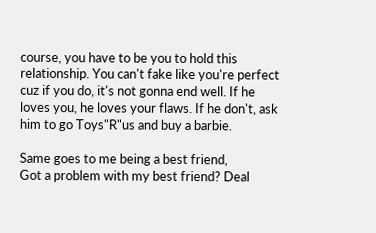course, you have to be you to hold this relationship. You can't fake like you're perfect cuz if you do, it's not gonna end well. If he loves you, he loves your flaws. If he don't, ask him to go Toys"R"us and buy a barbie.

Same goes to me being a best friend,
Got a problem with my best friend? Deal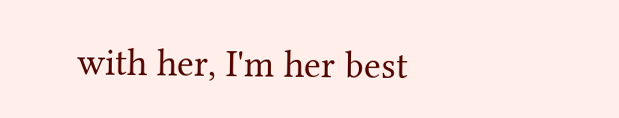with her, I'm her best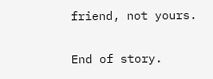friend, not yours.

End of story.